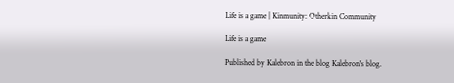Life is a game | Kinmunity: Otherkin Community

Life is a game

Published by Kalebron in the blog Kalebron's blog.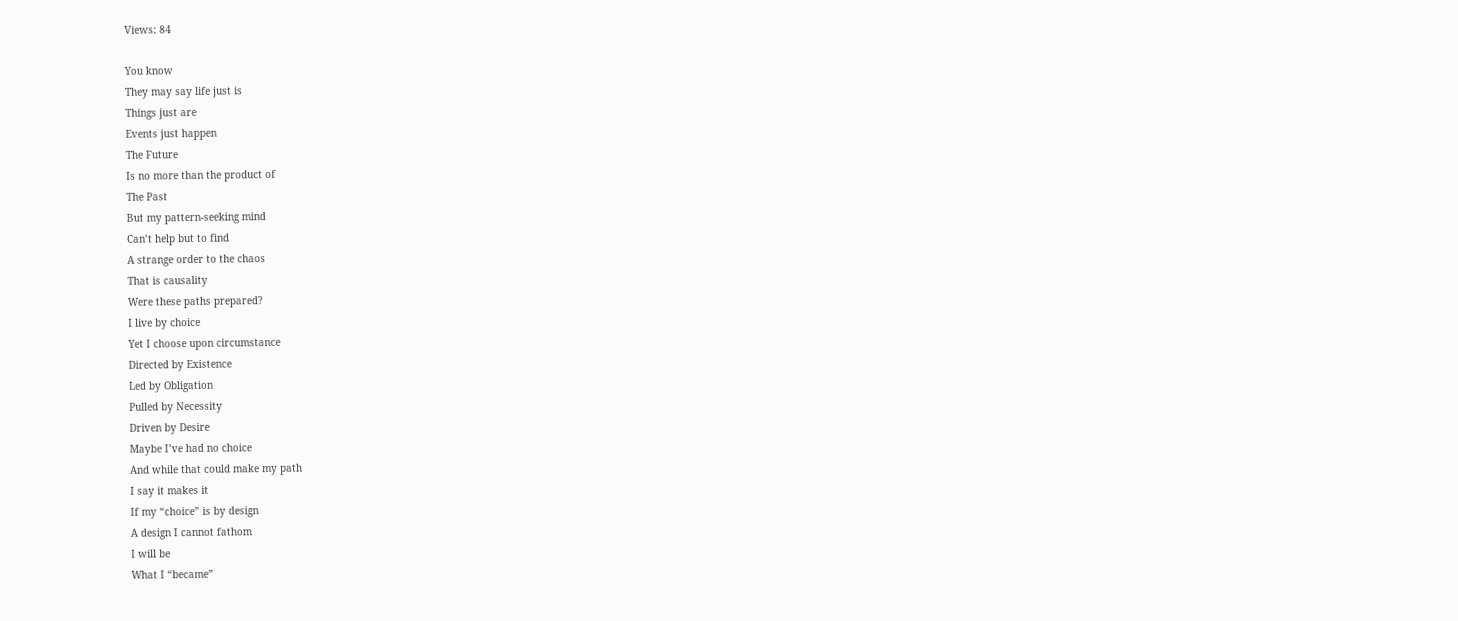Views: 84

You know
They may say life just is
Things just are
Events just happen
The Future
Is no more than the product of
The Past
But my pattern-seeking mind
Can’t help but to find
A strange order to the chaos
That is causality
Were these paths prepared?
I live by choice
Yet I choose upon circumstance
Directed by Existence
Led by Obligation
Pulled by Necessity
Driven by Desire
Maybe I’ve had no choice
And while that could make my path
I say it makes it
If my “choice” is by design
A design I cannot fathom
I will be
What I “became”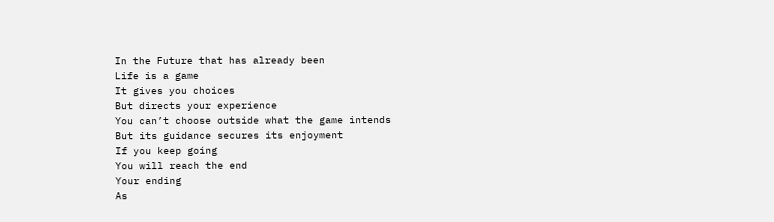In the Future that has already been
Life is a game
It gives you choices
But directs your experience
You can’t choose outside what the game intends
But its guidance secures its enjoyment
If you keep going
You will reach the end
Your ending
As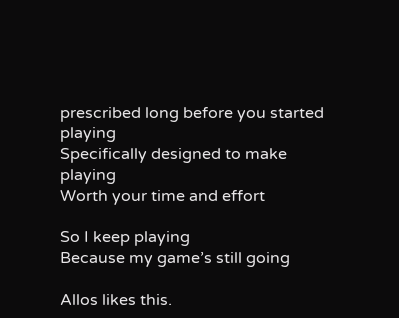prescribed long before you started playing
Specifically designed to make playing
Worth your time and effort

So I keep playing
Because my game’s still going

Allos likes this.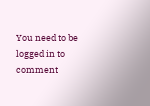You need to be logged in to comment